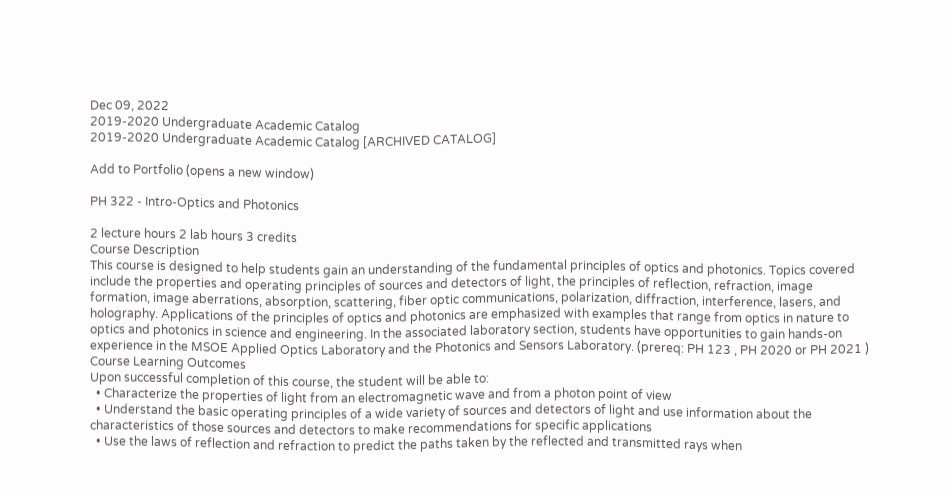Dec 09, 2022
2019-2020 Undergraduate Academic Catalog
2019-2020 Undergraduate Academic Catalog [ARCHIVED CATALOG]

Add to Portfolio (opens a new window)

PH 322 - Intro-Optics and Photonics

2 lecture hours 2 lab hours 3 credits
Course Description
This course is designed to help students gain an understanding of the fundamental principles of optics and photonics. Topics covered include the properties and operating principles of sources and detectors of light, the principles of reflection, refraction, image formation, image aberrations, absorption, scattering, fiber optic communications, polarization, diffraction, interference, lasers, and holography. Applications of the principles of optics and photonics are emphasized with examples that range from optics in nature to optics and photonics in science and engineering. In the associated laboratory section, students have opportunities to gain hands-on experience in the MSOE Applied Optics Laboratory and the Photonics and Sensors Laboratory. (prereq: PH 123 , PH 2020 or PH 2021 )
Course Learning Outcomes
Upon successful completion of this course, the student will be able to:
  • Characterize the properties of light from an electromagnetic wave and from a photon point of view
  • Understand the basic operating principles of a wide variety of sources and detectors of light and use information about the characteristics of those sources and detectors to make recommendations for specific applications
  • Use the laws of reflection and refraction to predict the paths taken by the reflected and transmitted rays when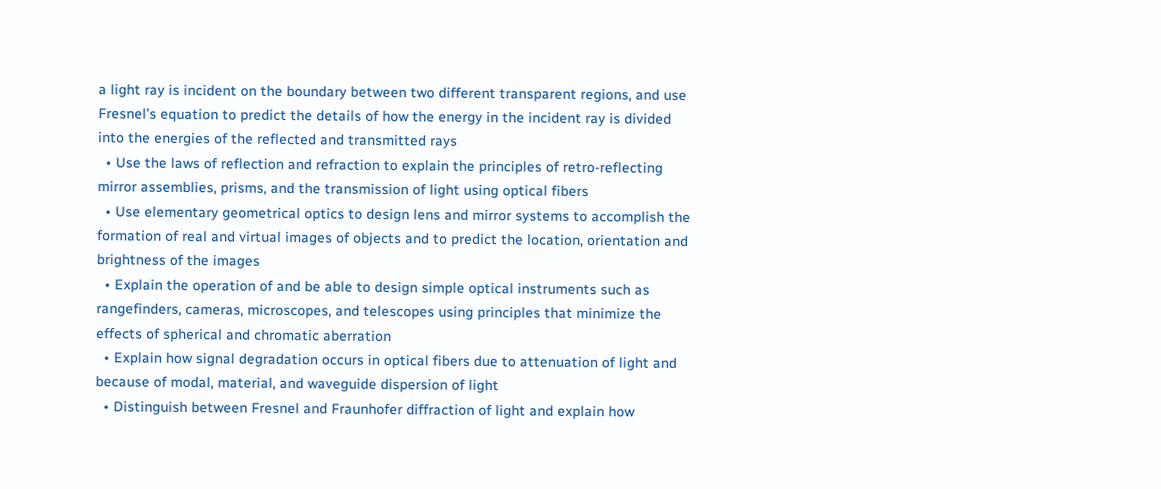a light ray is incident on the boundary between two different transparent regions, and use Fresnel’s equation to predict the details of how the energy in the incident ray is divided into the energies of the reflected and transmitted rays
  • Use the laws of reflection and refraction to explain the principles of retro-reflecting mirror assemblies, prisms, and the transmission of light using optical fibers
  • Use elementary geometrical optics to design lens and mirror systems to accomplish the formation of real and virtual images of objects and to predict the location, orientation and brightness of the images
  • Explain the operation of and be able to design simple optical instruments such as rangefinders, cameras, microscopes, and telescopes using principles that minimize the effects of spherical and chromatic aberration
  • Explain how signal degradation occurs in optical fibers due to attenuation of light and because of modal, material, and waveguide dispersion of light
  • Distinguish between Fresnel and Fraunhofer diffraction of light and explain how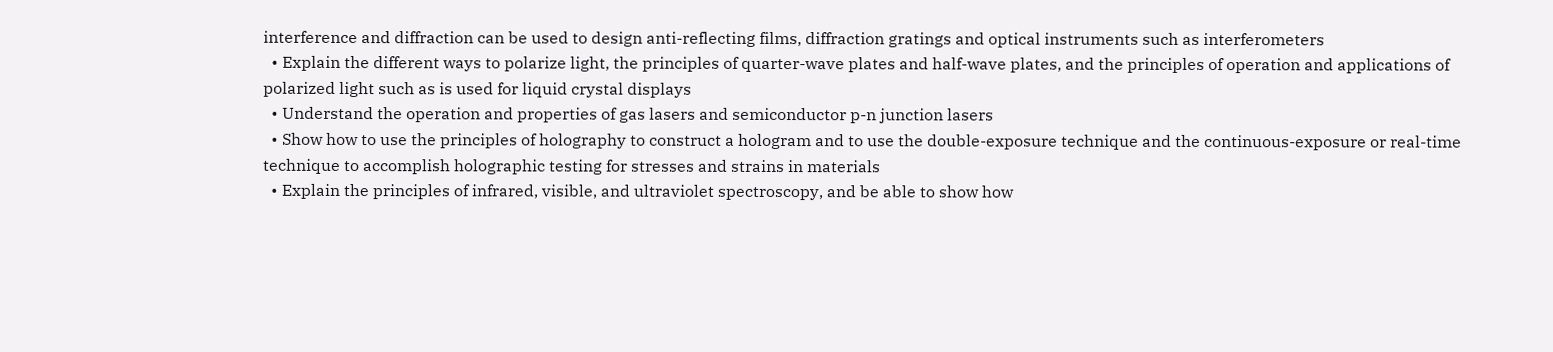interference and diffraction can be used to design anti-reflecting films, diffraction gratings and optical instruments such as interferometers
  • Explain the different ways to polarize light, the principles of quarter-wave plates and half-wave plates, and the principles of operation and applications of polarized light such as is used for liquid crystal displays
  • Understand the operation and properties of gas lasers and semiconductor p-n junction lasers
  • Show how to use the principles of holography to construct a hologram and to use the double-exposure technique and the continuous-exposure or real-time technique to accomplish holographic testing for stresses and strains in materials
  • Explain the principles of infrared, visible, and ultraviolet spectroscopy, and be able to show how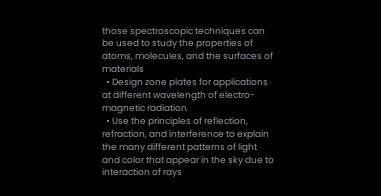those spectroscopic techniques can be used to study the properties of atoms, molecules, and the surfaces of materials
  • Design zone plates for applications at different wavelength of electro-magnetic radiation
  • Use the principles of reflection, refraction, and interference to explain the many different patterns of light and color that appear in the sky due to interaction of rays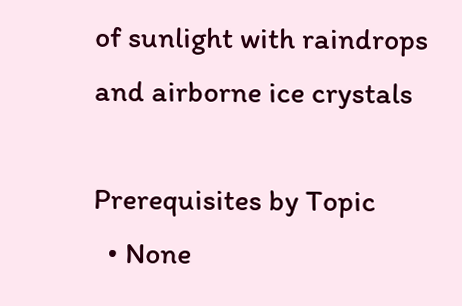of sunlight with raindrops and airborne ice crystals

Prerequisites by Topic
  • None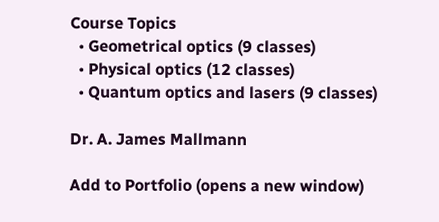Course Topics
  • Geometrical optics (9 classes)
  • Physical optics (12 classes)
  • Quantum optics and lasers (9 classes)

Dr. A. James Mallmann

Add to Portfolio (opens a new window)